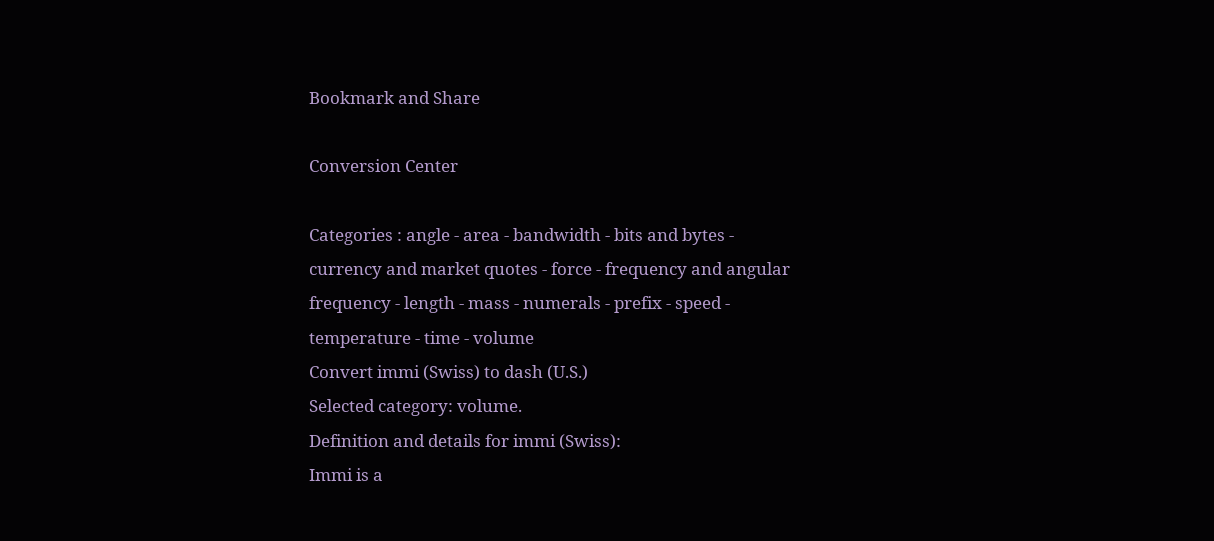Bookmark and Share

Conversion Center

Categories : angle - area - bandwidth - bits and bytes - currency and market quotes - force - frequency and angular frequency - length - mass - numerals - prefix - speed - temperature - time - volume
Convert immi (Swiss) to dash (U.S.)
Selected category: volume.
Definition and details for immi (Swiss):
Immi is a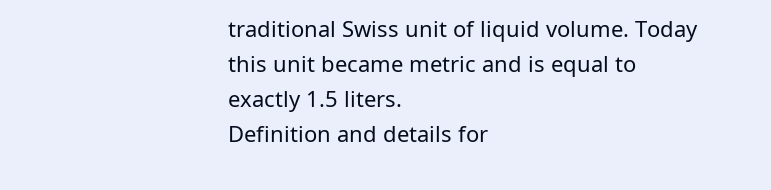traditional Swiss unit of liquid volume. Today this unit became metric and is equal to exactly 1.5 liters.
Definition and details for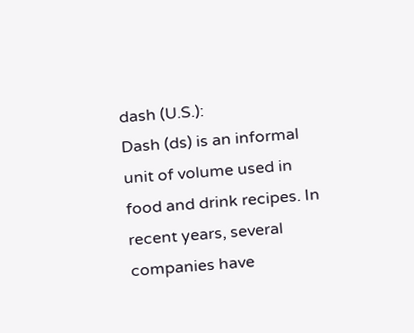dash (U.S.):
Dash (ds) is an informal unit of volume used in food and drink recipes. In recent years, several companies have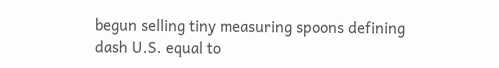begun selling tiny measuring spoons defining dash U.S. equal to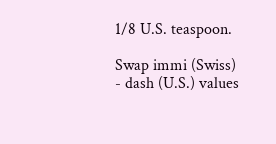1/8 U.S. teaspoon.

Swap immi (Swiss) - dash (U.S.) values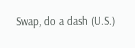Swap, do a dash (U.S.)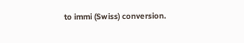to immi (Swiss) conversion.